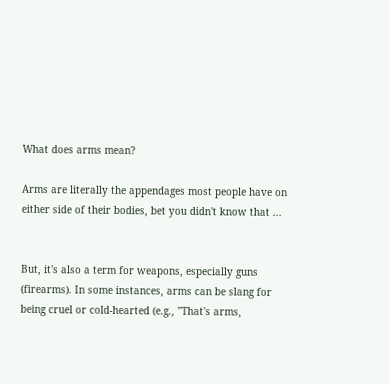What does arms mean?

Arms are literally the appendages most people have on either side of their bodies, bet you didn't know that ...


But, it's also a term for weapons, especially guns (firearms). In some instances, arms can be slang for being cruel or cold-hearted (e.g., "That's arms,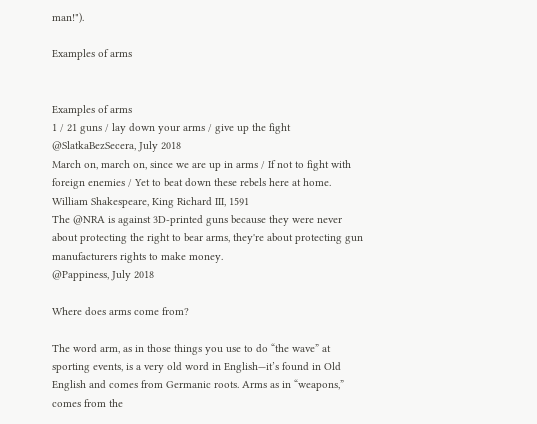man!").

Examples of arms


Examples of arms
1 / 21 guns / lay down your arms / give up the fight
@SlatkaBezSecera, July 2018
March on, march on, since we are up in arms / If not to fight with foreign enemies / Yet to beat down these rebels here at home.
William Shakespeare, King Richard III, 1591
The @NRA is against 3D-printed guns because they were never about protecting the right to bear arms, they're about protecting gun manufacturers rights to make money.
@Pappiness, July 2018

Where does arms come from?

The word arm, as in those things you use to do “the wave” at sporting events, is a very old word in English—it’s found in Old English and comes from Germanic roots. Arms as in “weapons,” comes from the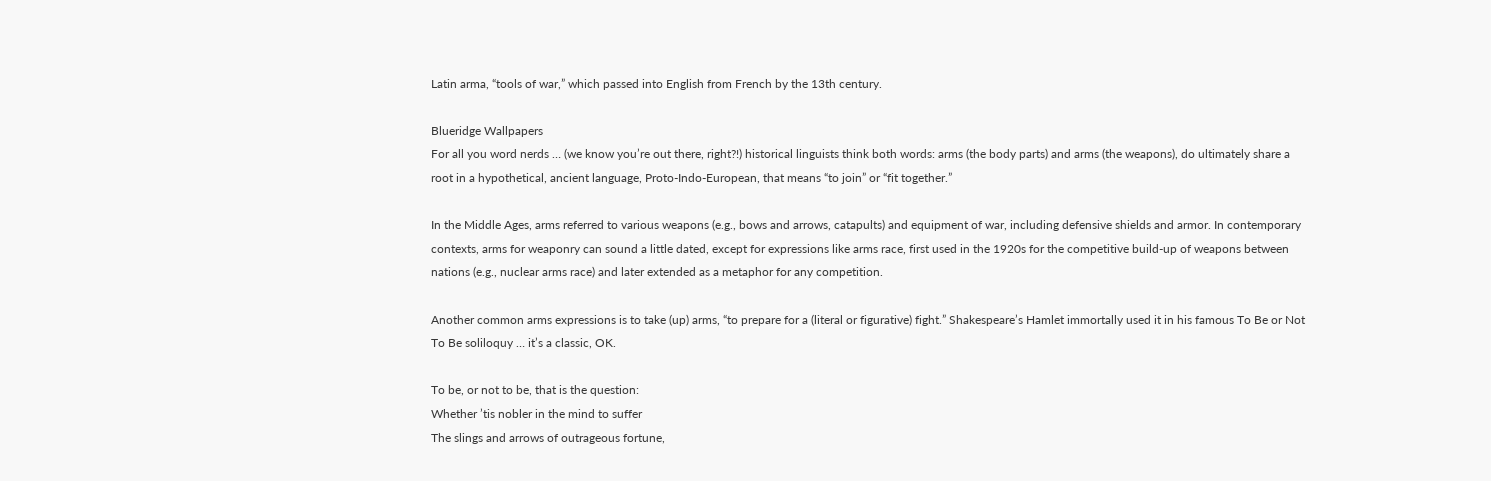Latin arma, “tools of war,” which passed into English from French by the 13th century.

Blueridge Wallpapers
For all you word nerds … (we know you’re out there, right?!) historical linguists think both words: arms (the body parts) and arms (the weapons), do ultimately share a root in a hypothetical, ancient language, Proto-Indo-European, that means “to join” or “fit together.”

In the Middle Ages, arms referred to various weapons (e.g., bows and arrows, catapults) and equipment of war, including defensive shields and armor. In contemporary contexts, arms for weaponry can sound a little dated, except for expressions like arms race, first used in the 1920s for the competitive build-up of weapons between nations (e.g., nuclear arms race) and later extended as a metaphor for any competition.

Another common arms expressions is to take (up) arms, “to prepare for a (literal or figurative) fight.” Shakespeare’s Hamlet immortally used it in his famous To Be or Not To Be soliloquy … it’s a classic, OK.

To be, or not to be, that is the question:
Whether ’tis nobler in the mind to suffer
The slings and arrows of outrageous fortune,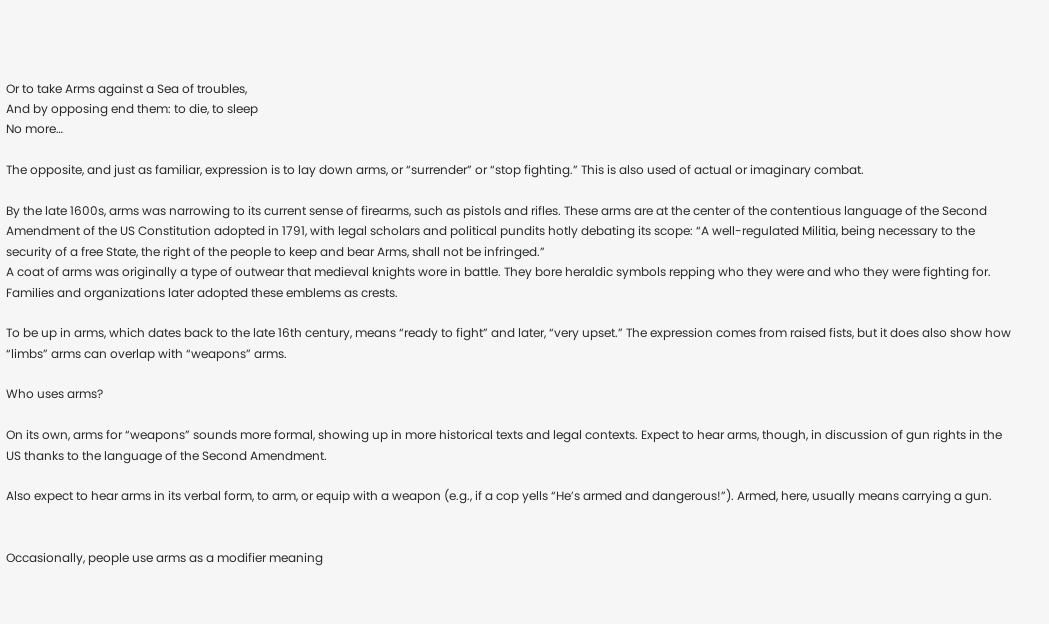Or to take Arms against a Sea of troubles,
And by opposing end them: to die, to sleep
No more…

The opposite, and just as familiar, expression is to lay down arms, or “surrender” or “stop fighting.” This is also used of actual or imaginary combat.

By the late 1600s, arms was narrowing to its current sense of firearms, such as pistols and rifles. These arms are at the center of the contentious language of the Second Amendment of the US Constitution adopted in 1791, with legal scholars and political pundits hotly debating its scope: “A well-regulated Militia, being necessary to the security of a free State, the right of the people to keep and bear Arms, shall not be infringed.”
A coat of arms was originally a type of outwear that medieval knights wore in battle. They bore heraldic symbols repping who they were and who they were fighting for. Families and organizations later adopted these emblems as crests.

To be up in arms, which dates back to the late 16th century, means “ready to fight” and later, “very upset.” The expression comes from raised fists, but it does also show how “limbs” arms can overlap with “weapons” arms.

Who uses arms?

On its own, arms for “weapons” sounds more formal, showing up in more historical texts and legal contexts. Expect to hear arms, though, in discussion of gun rights in the US thanks to the language of the Second Amendment.

Also expect to hear arms in its verbal form, to arm, or equip with a weapon (e.g., if a cop yells “He’s armed and dangerous!”). Armed, here, usually means carrying a gun.


Occasionally, people use arms as a modifier meaning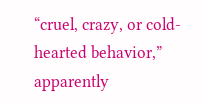“cruel, crazy, or cold-hearted behavior,” apparently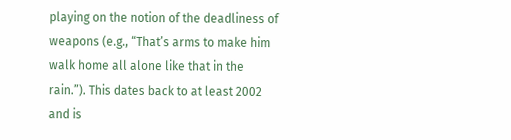playing on the notion of the deadliness of weapons (e.g., “That’s arms to make him walk home all alone like that in the rain.”). This dates back to at least 2002 and is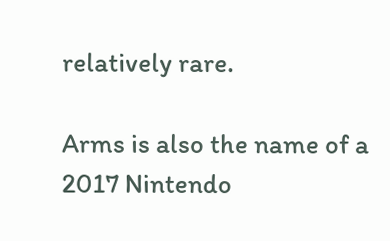relatively rare.

Arms is also the name of a 2017 Nintendo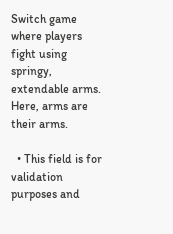Switch game where players fight using springy, extendable arms. Here, arms are their arms.

  • This field is for validation purposes and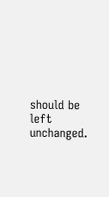should be left unchanged.